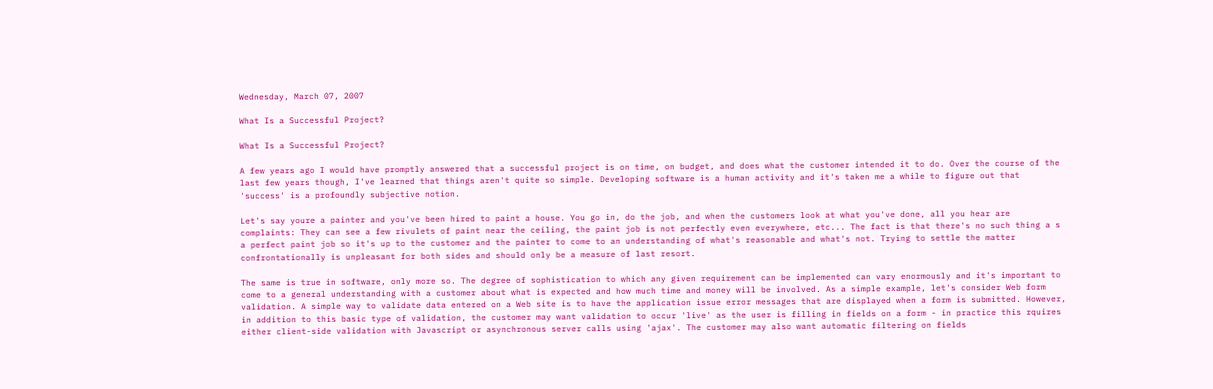Wednesday, March 07, 2007

What Is a Successful Project?

What Is a Successful Project?

A few years ago I would have promptly answered that a successful project is on time, on budget, and does what the customer intended it to do. Over the course of the last few years though, I've learned that things aren't quite so simple. Developing software is a human activity and it's taken me a while to figure out that 'success' is a profoundly subjective notion.

Let's say youre a painter and you've been hired to paint a house. You go in, do the job, and when the customers look at what you've done, all you hear are complaints: They can see a few rivulets of paint near the ceiling, the paint job is not perfectly even everywhere, etc... The fact is that there's no such thing a s a perfect paint job so it's up to the customer and the painter to come to an understanding of what's reasonable and what's not. Trying to settle the matter confrontationally is unpleasant for both sides and should only be a measure of last resort.

The same is true in software, only more so. The degree of sophistication to which any given requirement can be implemented can vary enormously and it's important to come to a general understanding with a customer about what is expected and how much time and money will be involved. As a simple example, let's consider Web form validation. A simple way to validate data entered on a Web site is to have the application issue error messages that are displayed when a form is submitted. However, in addition to this basic type of validation, the customer may want validation to occur 'live' as the user is filling in fields on a form - in practice this rquires either client-side validation with Javascript or asynchronous server calls using 'ajax'. The customer may also want automatic filtering on fields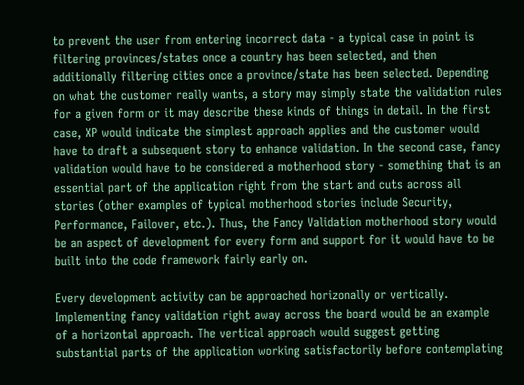to prevent the user from entering incorrect data - a typical case in point is filtering provinces/states once a country has been selected, and then additionally filtering cities once a province/state has been selected. Depending on what the customer really wants, a story may simply state the validation rules for a given form or it may describe these kinds of things in detail. In the first case, XP would indicate the simplest approach applies and the customer would have to draft a subsequent story to enhance validation. In the second case, fancy validation would have to be considered a motherhood story - something that is an essential part of the application right from the start and cuts across all stories (other examples of typical motherhood stories include Security, Performance, Failover, etc.). Thus, the Fancy Validation motherhood story would be an aspect of development for every form and support for it would have to be built into the code framework fairly early on.

Every development activity can be approached horizonally or vertically. Implementing fancy validation right away across the board would be an example of a horizontal approach. The vertical approach would suggest getting substantial parts of the application working satisfactorily before contemplating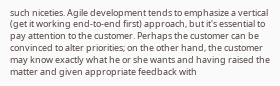such niceties. Agile development tends to emphasize a vertical (get it working end-to-end first) approach, but it's essential to pay attention to the customer. Perhaps the customer can be convinced to alter priorities; on the other hand, the customer may know exactly what he or she wants and having raised the matter and given appropriate feedback with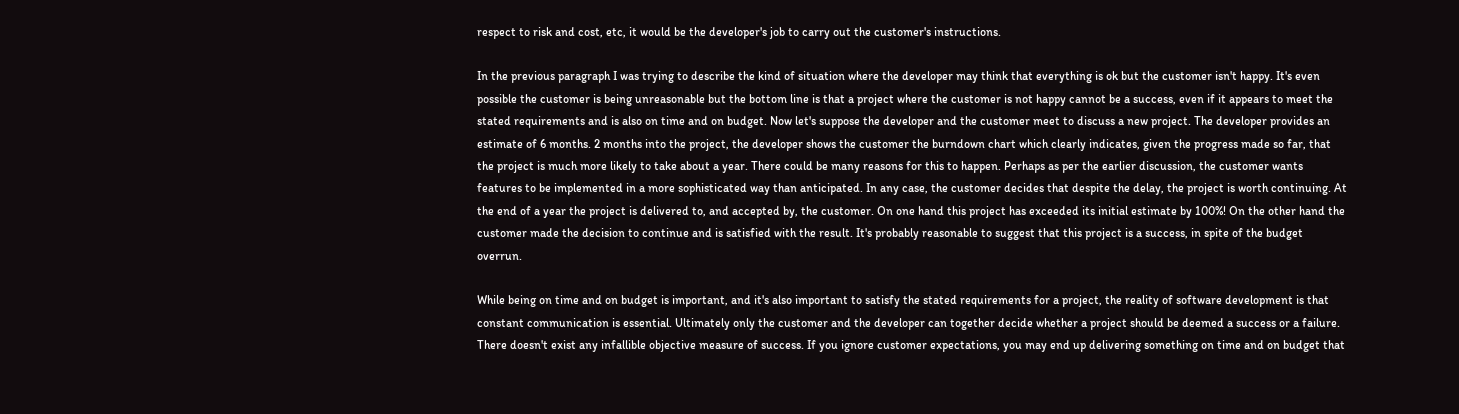respect to risk and cost, etc, it would be the developer's job to carry out the customer's instructions.

In the previous paragraph I was trying to describe the kind of situation where the developer may think that everything is ok but the customer isn't happy. It's even possible the customer is being unreasonable but the bottom line is that a project where the customer is not happy cannot be a success, even if it appears to meet the stated requirements and is also on time and on budget. Now let's suppose the developer and the customer meet to discuss a new project. The developer provides an estimate of 6 months. 2 months into the project, the developer shows the customer the burndown chart which clearly indicates, given the progress made so far, that the project is much more likely to take about a year. There could be many reasons for this to happen. Perhaps as per the earlier discussion, the customer wants features to be implemented in a more sophisticated way than anticipated. In any case, the customer decides that despite the delay, the project is worth continuing. At the end of a year the project is delivered to, and accepted by, the customer. On one hand this project has exceeded its initial estimate by 100%! On the other hand the customer made the decision to continue and is satisfied with the result. It's probably reasonable to suggest that this project is a success, in spite of the budget overrun.

While being on time and on budget is important, and it's also important to satisfy the stated requirements for a project, the reality of software development is that constant communication is essential. Ultimately only the customer and the developer can together decide whether a project should be deemed a success or a failure. There doesn't exist any infallible objective measure of success. If you ignore customer expectations, you may end up delivering something on time and on budget that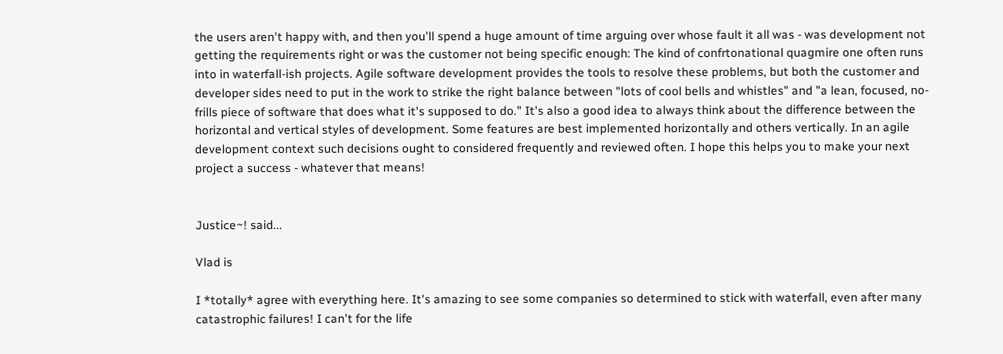the users aren't happy with, and then you'll spend a huge amount of time arguing over whose fault it all was - was development not getting the requirements right or was the customer not being specific enough: The kind of confrtonational quagmire one often runs into in waterfall-ish projects. Agile software development provides the tools to resolve these problems, but both the customer and developer sides need to put in the work to strike the right balance between "lots of cool bells and whistles" and "a lean, focused, no-frills piece of software that does what it's supposed to do." It's also a good idea to always think about the difference between the horizontal and vertical styles of development. Some features are best implemented horizontally and others vertically. In an agile development context such decisions ought to considered frequently and reviewed often. I hope this helps you to make your next project a success - whatever that means!


Justice~! said...

Vlad is

I *totally* agree with everything here. It's amazing to see some companies so determined to stick with waterfall, even after many catastrophic failures! I can't for the life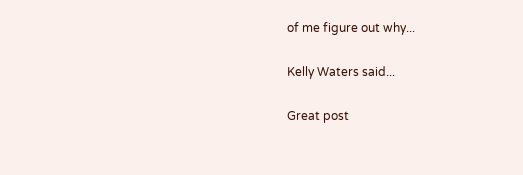of me figure out why...

Kelly Waters said...

Great post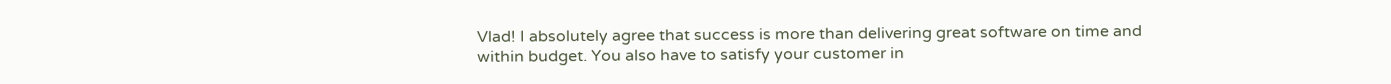Vlad! I absolutely agree that success is more than delivering great software on time and within budget. You also have to satisfy your customer in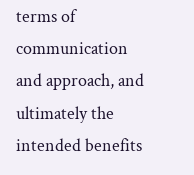terms of communication and approach, and ultimately the intended benefits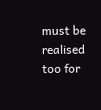must be realised too for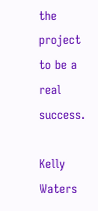the project to be a real success.

Kelly Waters